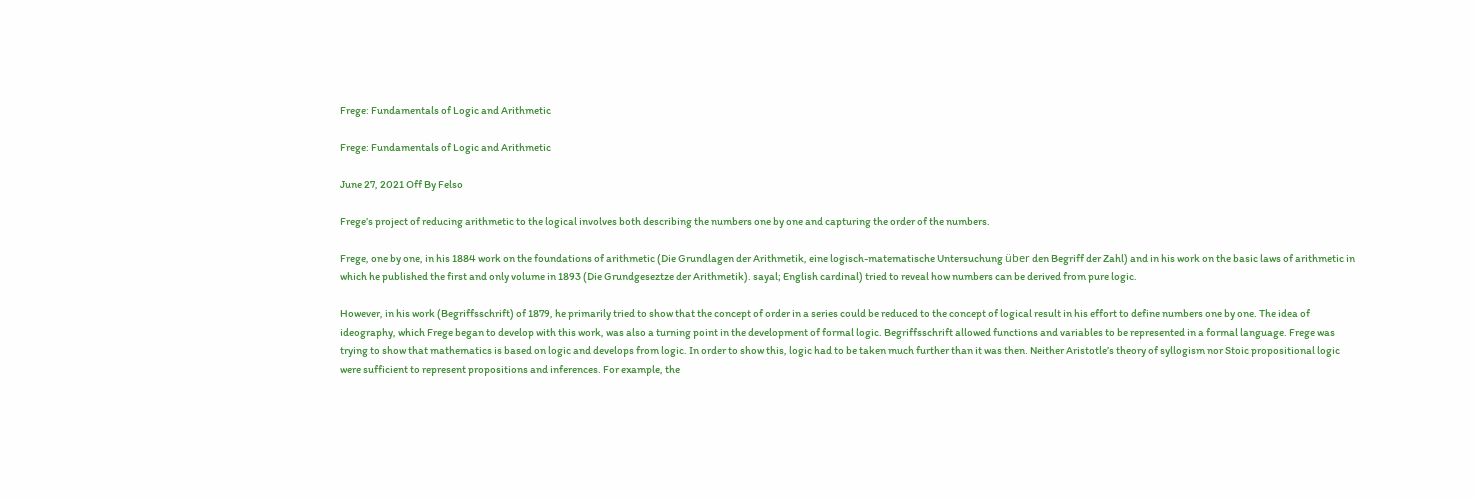Frege: Fundamentals of Logic and Arithmetic

Frege: Fundamentals of Logic and Arithmetic

June 27, 2021 Off By Felso

Frege’s project of reducing arithmetic to the logical involves both describing the numbers one by one and capturing the order of the numbers.

Frege, one by one, in his 1884 work on the foundations of arithmetic (Die Grundlagen der Arithmetik, eine logisch-matematische Untersuchung über den Begriff der Zahl) and in his work on the basic laws of arithmetic in which he published the first and only volume in 1893 (Die Grundgeseztze der Arithmetik). sayal; English cardinal) tried to reveal how numbers can be derived from pure logic.

However, in his work (Begriffsschrift) of 1879, he primarily tried to show that the concept of order in a series could be reduced to the concept of logical result in his effort to define numbers one by one. The idea of ideography, which Frege began to develop with this work, was also a turning point in the development of formal logic. Begriffsschrift allowed functions and variables to be represented in a formal language. Frege was trying to show that mathematics is based on logic and develops from logic. In order to show this, logic had to be taken much further than it was then. Neither Aristotle’s theory of syllogism nor Stoic propositional logic were sufficient to represent propositions and inferences. For example, the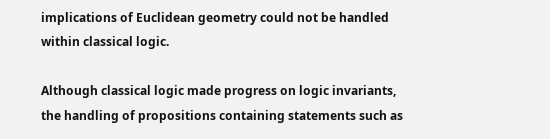implications of Euclidean geometry could not be handled within classical logic.

Although classical logic made progress on logic invariants, the handling of propositions containing statements such as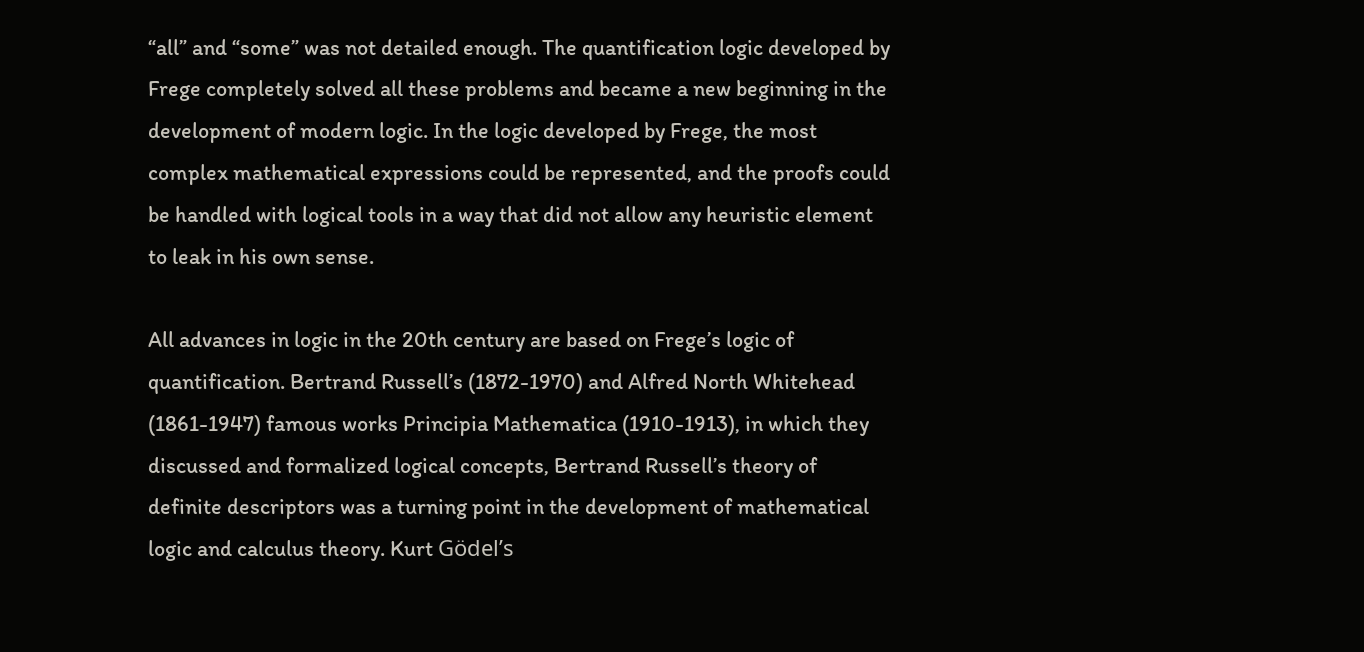“all” and “some” was not detailed enough. The quantification logic developed by Frege completely solved all these problems and became a new beginning in the development of modern logic. In the logic developed by Frege, the most complex mathematical expressions could be represented, and the proofs could be handled with logical tools in a way that did not allow any heuristic element to leak in his own sense.

All advances in logic in the 20th century are based on Frege’s logic of quantification. Bertrand Russell’s (1872-1970) and Alfred North Whitehead (1861-1947) famous works Principia Mathematica (1910-1913), in which they discussed and formalized logical concepts, Bertrand Russell’s theory of definite descriptors was a turning point in the development of mathematical logic and calculus theory. Kurt Gödel’s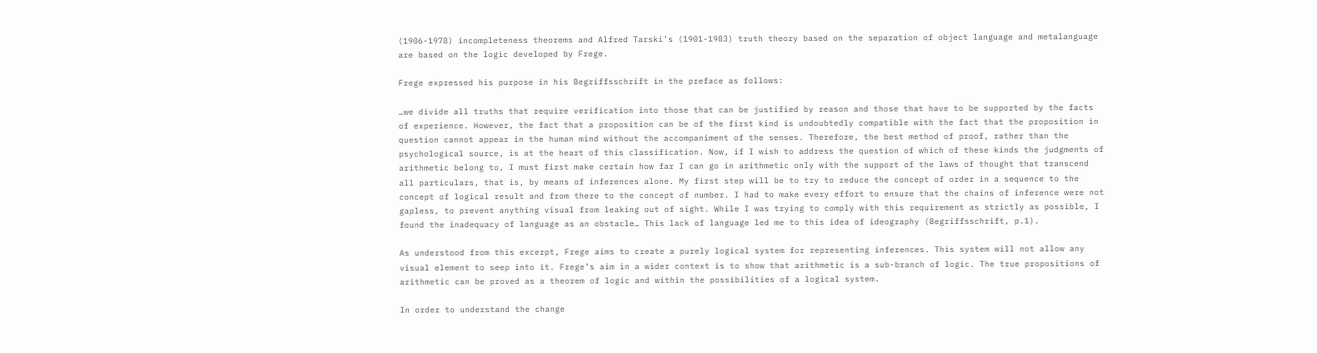(1906-1978) incompleteness theorems and Alfred Tarski’s (1901-1983) truth theory based on the separation of object language and metalanguage are based on the logic developed by Frege.

Frege expressed his purpose in his Begriffsschrift in the preface as follows:

…we divide all truths that require verification into those that can be justified by reason and those that have to be supported by the facts of experience. However, the fact that a proposition can be of the first kind is undoubtedly compatible with the fact that the proposition in question cannot appear in the human mind without the accompaniment of the senses. Therefore, the best method of proof, rather than the psychological source, is at the heart of this classification. Now, if I wish to address the question of which of these kinds the judgments of arithmetic belong to, I must first make certain how far I can go in arithmetic only with the support of the laws of thought that transcend all particulars, that is, by means of inferences alone. My first step will be to try to reduce the concept of order in a sequence to the concept of logical result and from there to the concept of number. I had to make every effort to ensure that the chains of inference were not gapless, to prevent anything visual from leaking out of sight. While I was trying to comply with this requirement as strictly as possible, I found the inadequacy of language as an obstacle… This lack of language led me to this idea of ideography (Begriffsschrift, p.1).

As understood from this excerpt, Frege aims to create a purely logical system for representing inferences. This system will not allow any visual element to seep into it. Frege’s aim in a wider context is to show that arithmetic is a sub-branch of logic. The true propositions of arithmetic can be proved as a theorem of logic and within the possibilities of a logical system.

In order to understand the change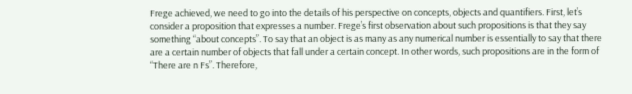Frege achieved, we need to go into the details of his perspective on concepts, objects and quantifiers. First, let’s consider a proposition that expresses a number. Frege’s first observation about such propositions is that they say something “about concepts”. To say that an object is as many as any numerical number is essentially to say that there are a certain number of objects that fall under a certain concept. In other words, such propositions are in the form of “There are n Fs”. Therefore,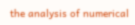the analysis of numerical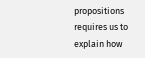propositions requires us to explain how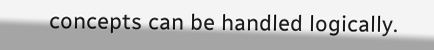concepts can be handled logically.